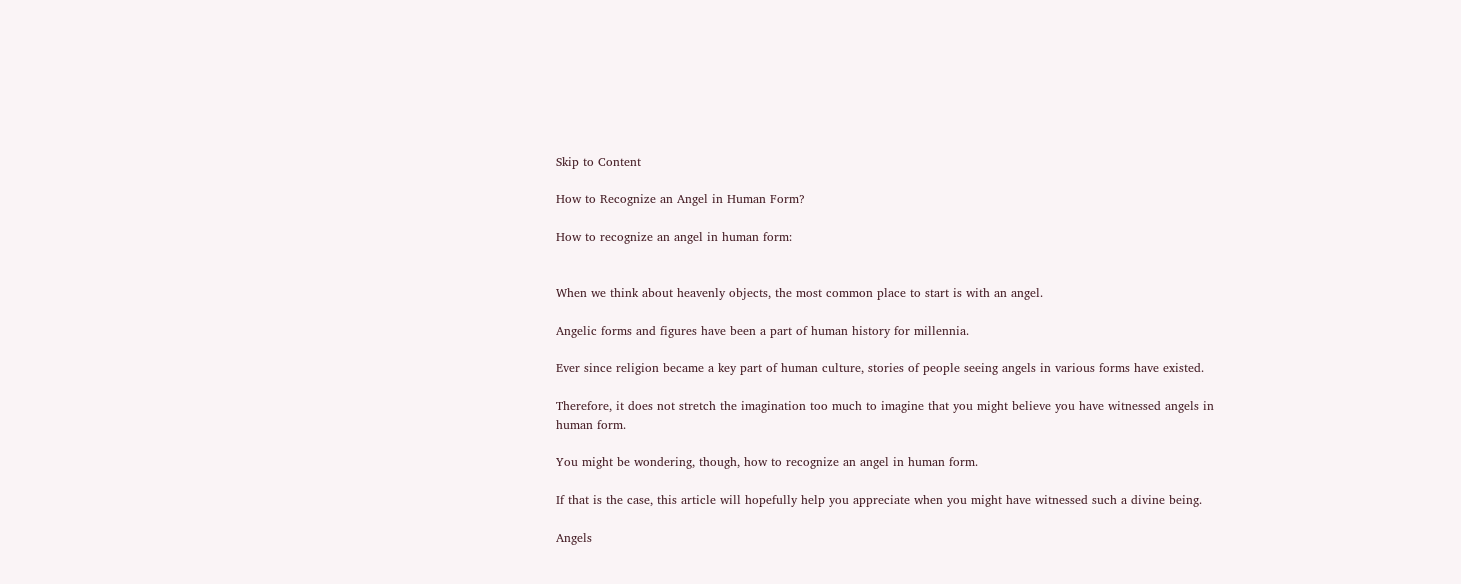Skip to Content

How to Recognize an Angel in Human Form?

How to recognize an angel in human form:


When we think about heavenly objects, the most common place to start is with an angel.

Angelic forms and figures have been a part of human history for millennia.

Ever since religion became a key part of human culture, stories of people seeing angels in various forms have existed.

Therefore, it does not stretch the imagination too much to imagine that you might believe you have witnessed angels in human form.

You might be wondering, though, how to recognize an angel in human form.

If that is the case, this article will hopefully help you appreciate when you might have witnessed such a divine being.

Angels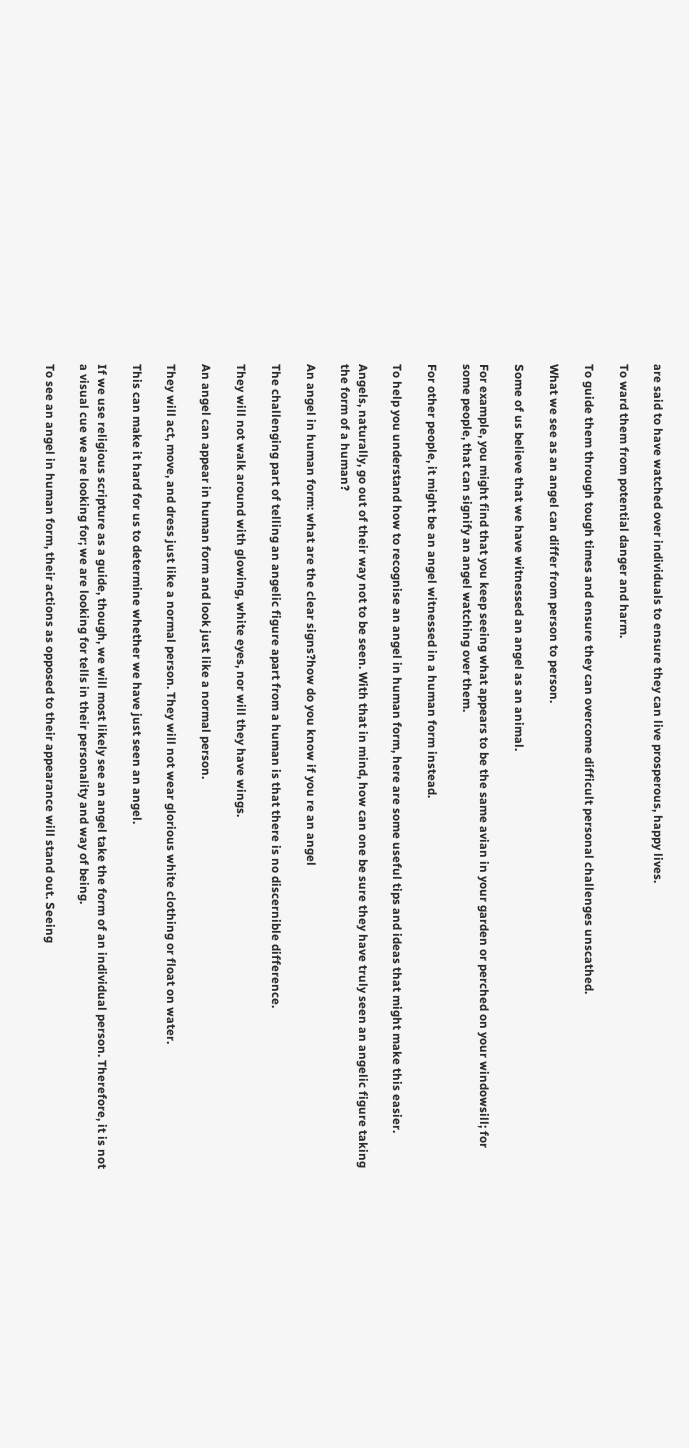are said to have watched over individuals to ensure they can live prosperous, happy lives.

To ward them from potential danger and harm.

To guide them through tough times and ensure they can overcome difficult personal challenges unscathed.

What we see as an angel can differ from person to person.

Some of us believe that we have witnessed an angel as an animal.

For example, you might find that you keep seeing what appears to be the same avian in your garden or perched on your windowsill; for some people, that can signify an angel watching over them.

For other people, it might be an angel witnessed in a human form instead.

To help you understand how to recognise an angel in human form, here are some useful tips and ideas that might make this easier.

Angels, naturally, go out of their way not to be seen. With that in mind, how can one be sure they have truly seen an angelic figure taking the form of a human?

An angel in human form: what are the clear signs?how do you know if you re an angel

The challenging part of telling an angelic figure apart from a human is that there is no discernible difference.

They will not walk around with glowing, white eyes, nor will they have wings.

An angel can appear in human form and look just like a normal person.

They will act, move, and dress just like a normal person. They will not wear glorious white clothing or float on water.

This can make it hard for us to determine whether we have just seen an angel.

If we use religious scripture as a guide, though, we will most likely see an angel take the form of an individual person. Therefore, it is not a visual cue we are looking for; we are looking for tells in their personality and way of being.

To see an angel in human form, their actions as opposed to their appearance will stand out. Seeing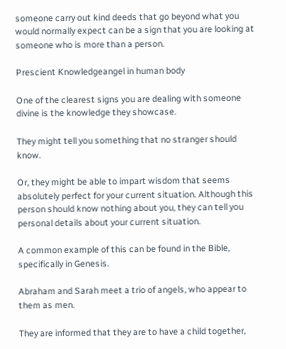someone carry out kind deeds that go beyond what you would normally expect can be a sign that you are looking at someone who is more than a person.

Prescient Knowledgeangel in human body

One of the clearest signs you are dealing with someone divine is the knowledge they showcase.

They might tell you something that no stranger should know.

Or, they might be able to impart wisdom that seems absolutely perfect for your current situation. Although this person should know nothing about you, they can tell you personal details about your current situation.

A common example of this can be found in the Bible, specifically in Genesis.

Abraham and Sarah meet a trio of angels, who appear to them as men.

They are informed that they are to have a child together,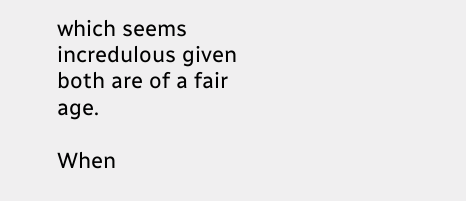which seems incredulous given both are of a fair age.

When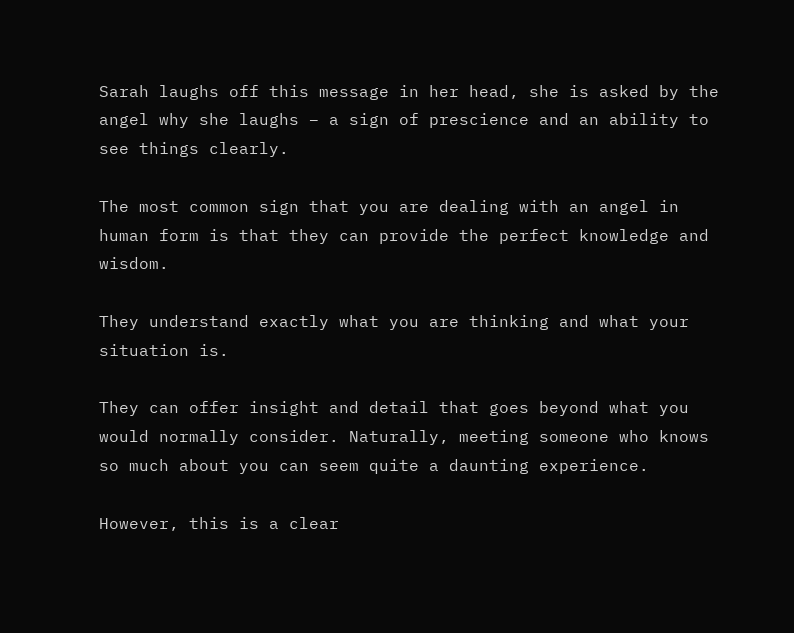Sarah laughs off this message in her head, she is asked by the angel why she laughs – a sign of prescience and an ability to see things clearly.

The most common sign that you are dealing with an angel in human form is that they can provide the perfect knowledge and wisdom.

They understand exactly what you are thinking and what your situation is.

They can offer insight and detail that goes beyond what you would normally consider. Naturally, meeting someone who knows so much about you can seem quite a daunting experience.

However, this is a clear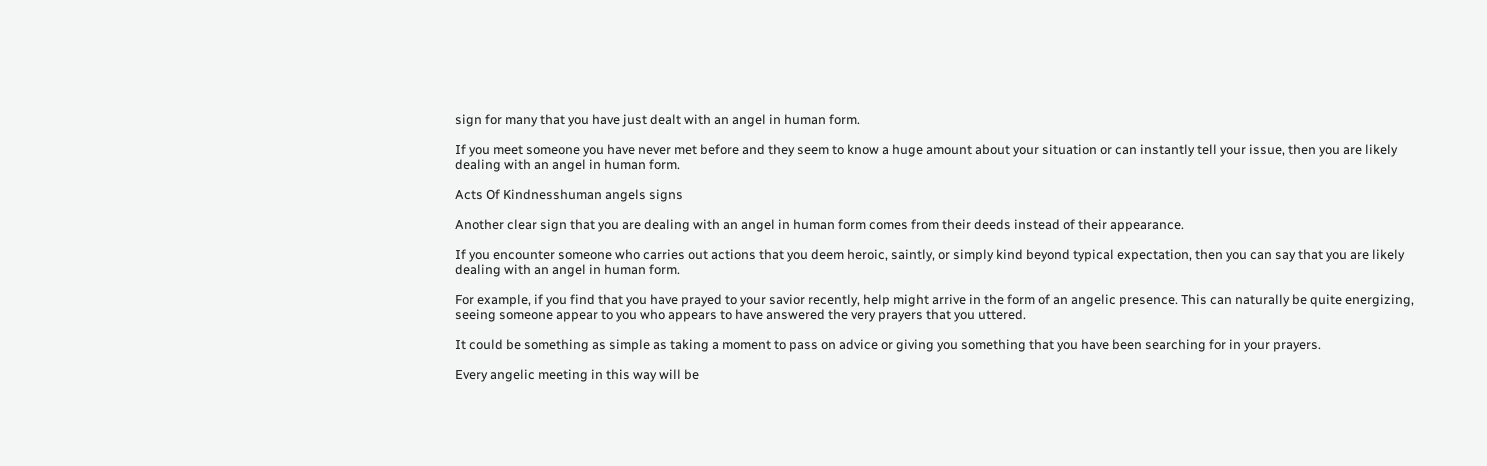sign for many that you have just dealt with an angel in human form.

If you meet someone you have never met before and they seem to know a huge amount about your situation or can instantly tell your issue, then you are likely dealing with an angel in human form.

Acts Of Kindnesshuman angels signs

Another clear sign that you are dealing with an angel in human form comes from their deeds instead of their appearance.

If you encounter someone who carries out actions that you deem heroic, saintly, or simply kind beyond typical expectation, then you can say that you are likely dealing with an angel in human form.

For example, if you find that you have prayed to your savior recently, help might arrive in the form of an angelic presence. This can naturally be quite energizing, seeing someone appear to you who appears to have answered the very prayers that you uttered.

It could be something as simple as taking a moment to pass on advice or giving you something that you have been searching for in your prayers.

Every angelic meeting in this way will be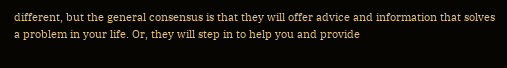different, but the general consensus is that they will offer advice and information that solves a problem in your life. Or, they will step in to help you and provide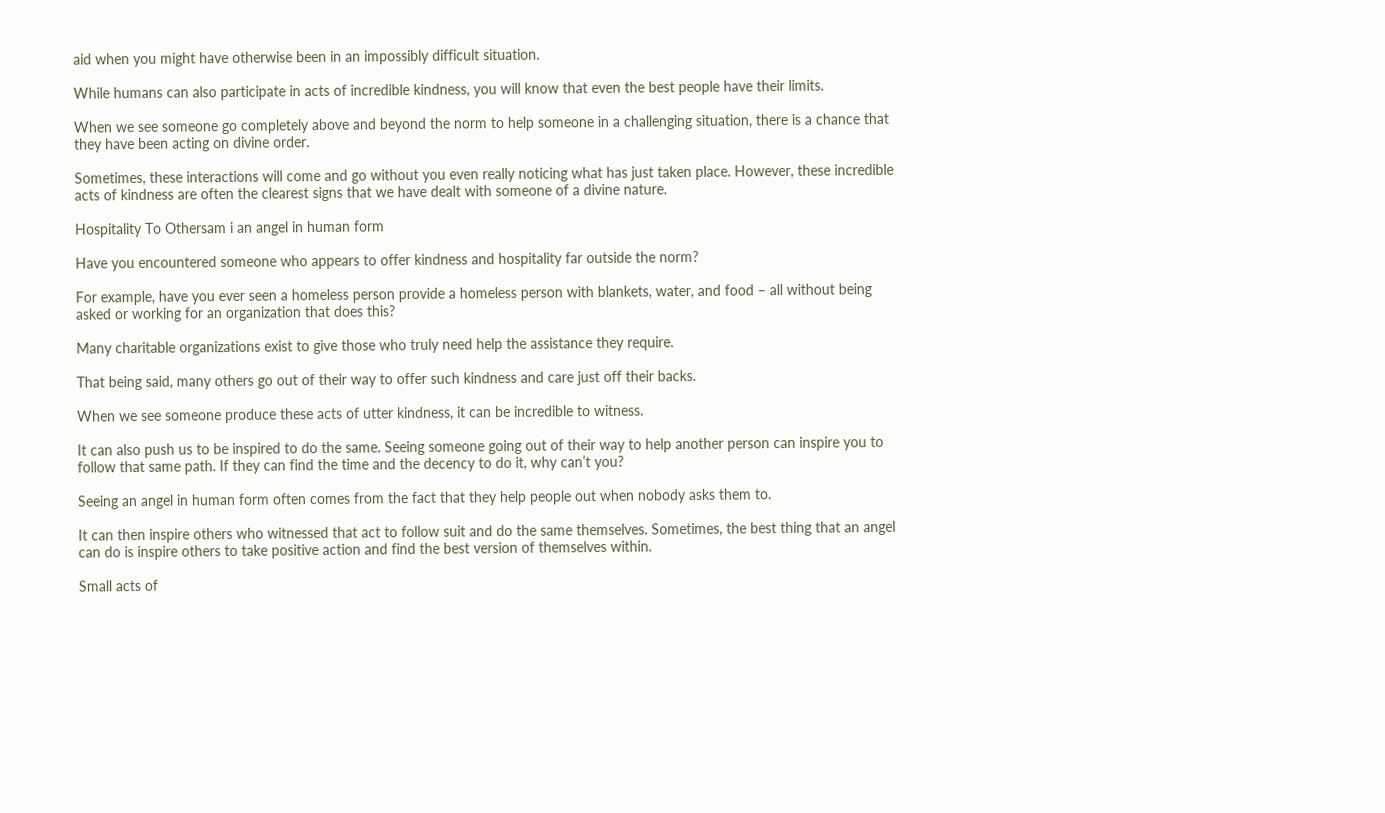aid when you might have otherwise been in an impossibly difficult situation.

While humans can also participate in acts of incredible kindness, you will know that even the best people have their limits.

When we see someone go completely above and beyond the norm to help someone in a challenging situation, there is a chance that they have been acting on divine order.

Sometimes, these interactions will come and go without you even really noticing what has just taken place. However, these incredible acts of kindness are often the clearest signs that we have dealt with someone of a divine nature.

Hospitality To Othersam i an angel in human form

Have you encountered someone who appears to offer kindness and hospitality far outside the norm?

For example, have you ever seen a homeless person provide a homeless person with blankets, water, and food – all without being asked or working for an organization that does this?

Many charitable organizations exist to give those who truly need help the assistance they require.

That being said, many others go out of their way to offer such kindness and care just off their backs.

When we see someone produce these acts of utter kindness, it can be incredible to witness.

It can also push us to be inspired to do the same. Seeing someone going out of their way to help another person can inspire you to follow that same path. If they can find the time and the decency to do it, why can’t you?

Seeing an angel in human form often comes from the fact that they help people out when nobody asks them to.

It can then inspire others who witnessed that act to follow suit and do the same themselves. Sometimes, the best thing that an angel can do is inspire others to take positive action and find the best version of themselves within.

Small acts of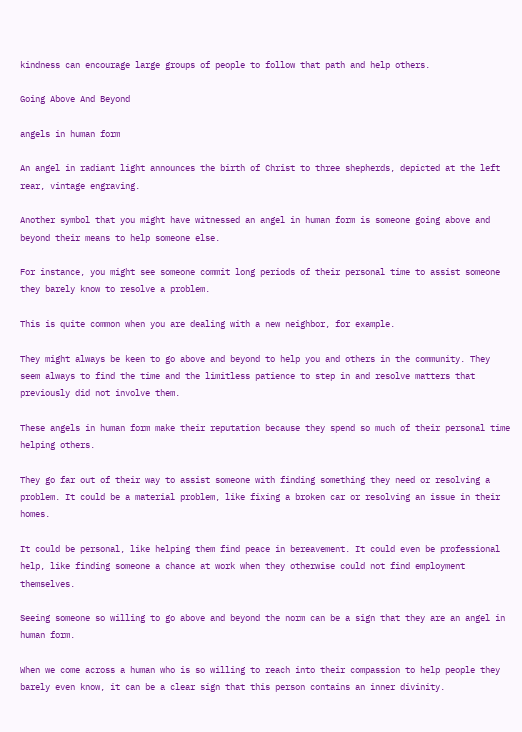kindness can encourage large groups of people to follow that path and help others.

Going Above And Beyond

angels in human form

An angel in radiant light announces the birth of Christ to three shepherds, depicted at the left rear, vintage engraving.

Another symbol that you might have witnessed an angel in human form is someone going above and beyond their means to help someone else.

For instance, you might see someone commit long periods of their personal time to assist someone they barely know to resolve a problem.

This is quite common when you are dealing with a new neighbor, for example.

They might always be keen to go above and beyond to help you and others in the community. They seem always to find the time and the limitless patience to step in and resolve matters that previously did not involve them.

These angels in human form make their reputation because they spend so much of their personal time helping others.

They go far out of their way to assist someone with finding something they need or resolving a problem. It could be a material problem, like fixing a broken car or resolving an issue in their homes.

It could be personal, like helping them find peace in bereavement. It could even be professional help, like finding someone a chance at work when they otherwise could not find employment themselves.

Seeing someone so willing to go above and beyond the norm can be a sign that they are an angel in human form.

When we come across a human who is so willing to reach into their compassion to help people they barely even know, it can be a clear sign that this person contains an inner divinity.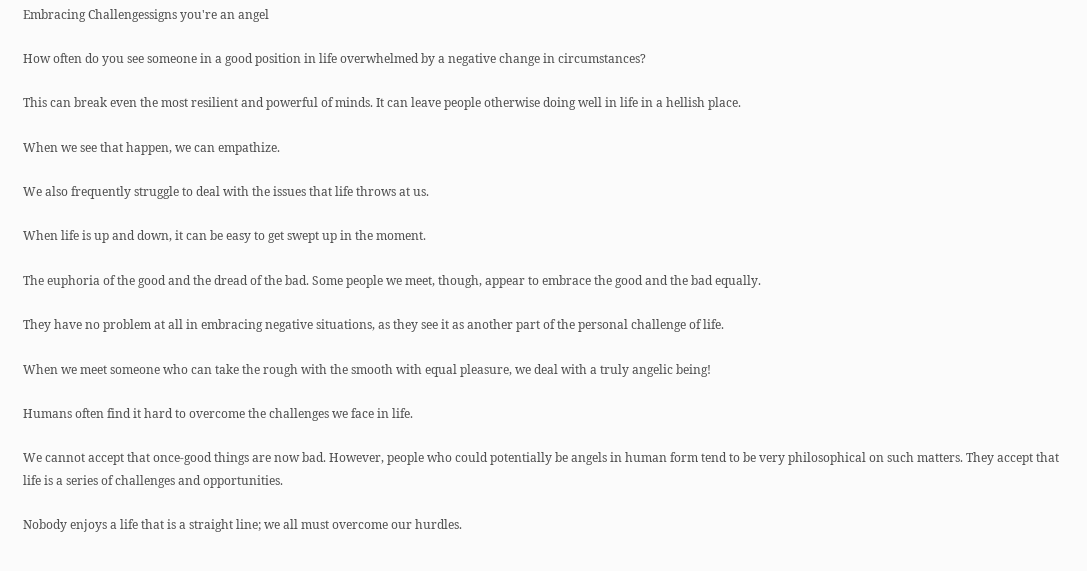Embracing Challengessigns you're an angel

How often do you see someone in a good position in life overwhelmed by a negative change in circumstances?

This can break even the most resilient and powerful of minds. It can leave people otherwise doing well in life in a hellish place.

When we see that happen, we can empathize.

We also frequently struggle to deal with the issues that life throws at us.

When life is up and down, it can be easy to get swept up in the moment.

The euphoria of the good and the dread of the bad. Some people we meet, though, appear to embrace the good and the bad equally.

They have no problem at all in embracing negative situations, as they see it as another part of the personal challenge of life.

When we meet someone who can take the rough with the smooth with equal pleasure, we deal with a truly angelic being!

Humans often find it hard to overcome the challenges we face in life.

We cannot accept that once-good things are now bad. However, people who could potentially be angels in human form tend to be very philosophical on such matters. They accept that life is a series of challenges and opportunities.

Nobody enjoys a life that is a straight line; we all must overcome our hurdles.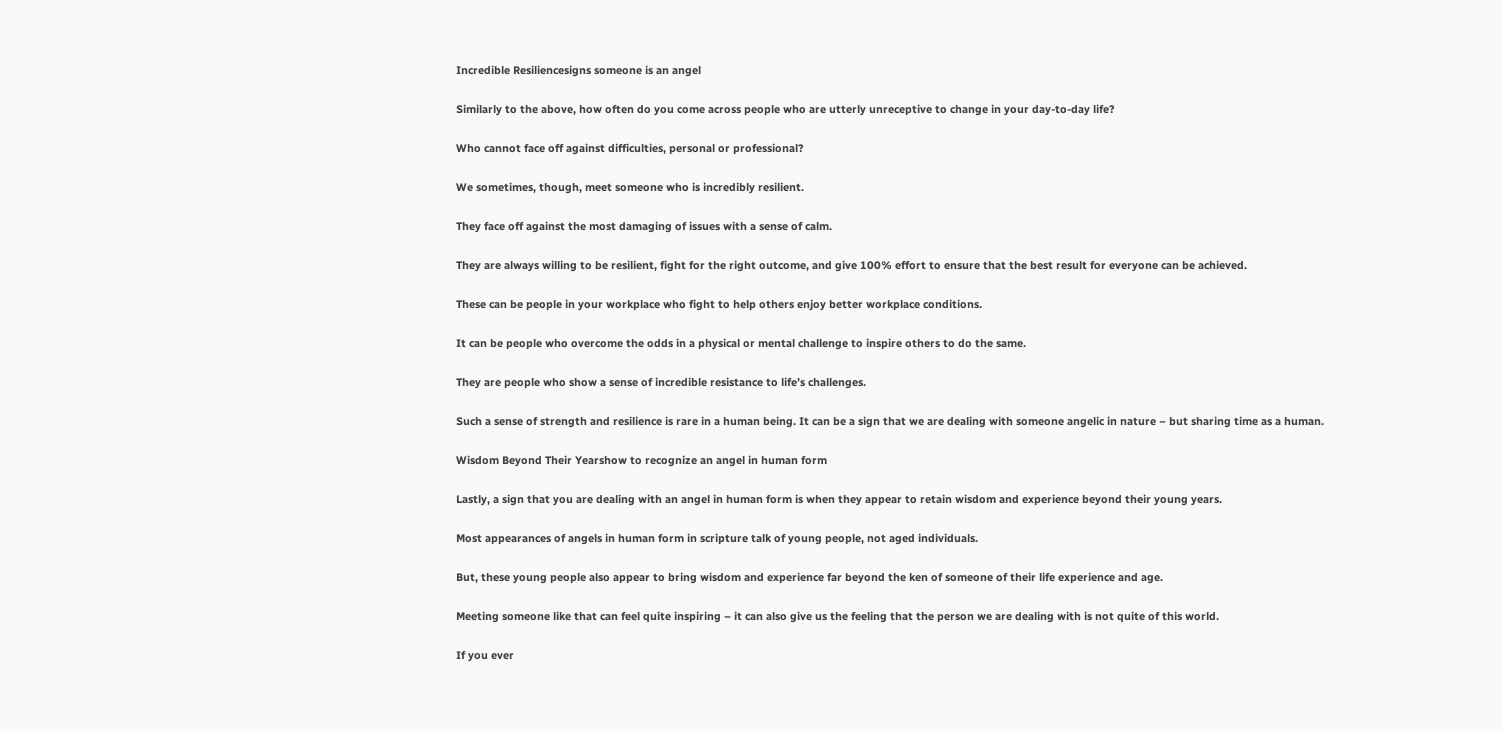Incredible Resiliencesigns someone is an angel

Similarly to the above, how often do you come across people who are utterly unreceptive to change in your day-to-day life?

Who cannot face off against difficulties, personal or professional?

We sometimes, though, meet someone who is incredibly resilient.

They face off against the most damaging of issues with a sense of calm.

They are always willing to be resilient, fight for the right outcome, and give 100% effort to ensure that the best result for everyone can be achieved.

These can be people in your workplace who fight to help others enjoy better workplace conditions.

It can be people who overcome the odds in a physical or mental challenge to inspire others to do the same.

They are people who show a sense of incredible resistance to life’s challenges.

Such a sense of strength and resilience is rare in a human being. It can be a sign that we are dealing with someone angelic in nature – but sharing time as a human.

Wisdom Beyond Their Yearshow to recognize an angel in human form

Lastly, a sign that you are dealing with an angel in human form is when they appear to retain wisdom and experience beyond their young years.

Most appearances of angels in human form in scripture talk of young people, not aged individuals.

But, these young people also appear to bring wisdom and experience far beyond the ken of someone of their life experience and age.

Meeting someone like that can feel quite inspiring – it can also give us the feeling that the person we are dealing with is not quite of this world.

If you ever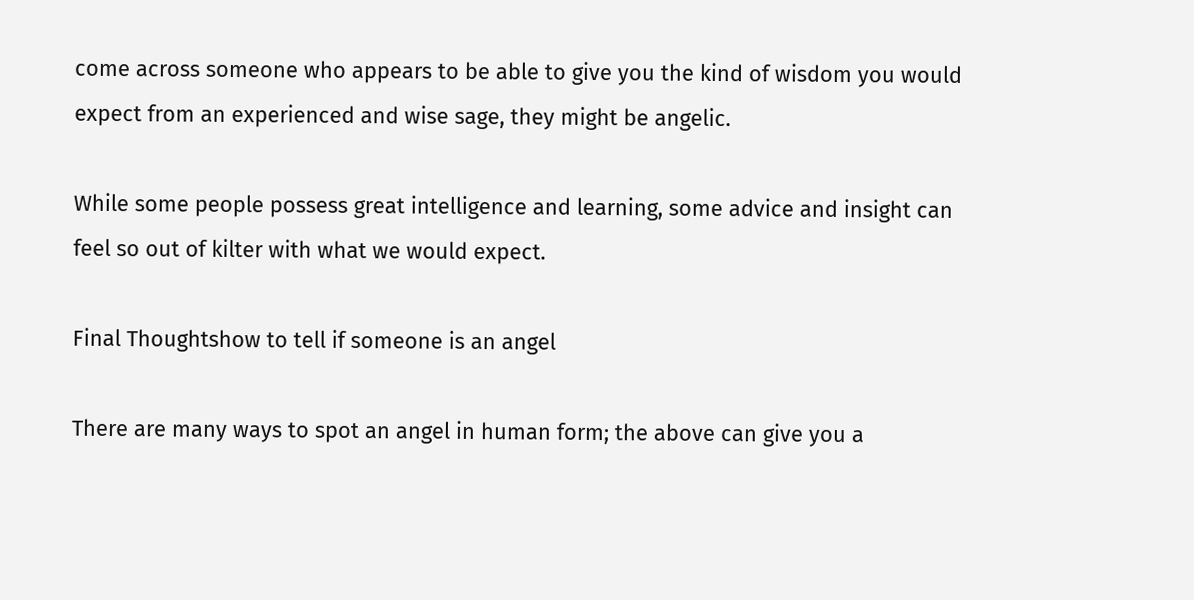come across someone who appears to be able to give you the kind of wisdom you would expect from an experienced and wise sage, they might be angelic.

While some people possess great intelligence and learning, some advice and insight can feel so out of kilter with what we would expect.

Final Thoughtshow to tell if someone is an angel

There are many ways to spot an angel in human form; the above can give you a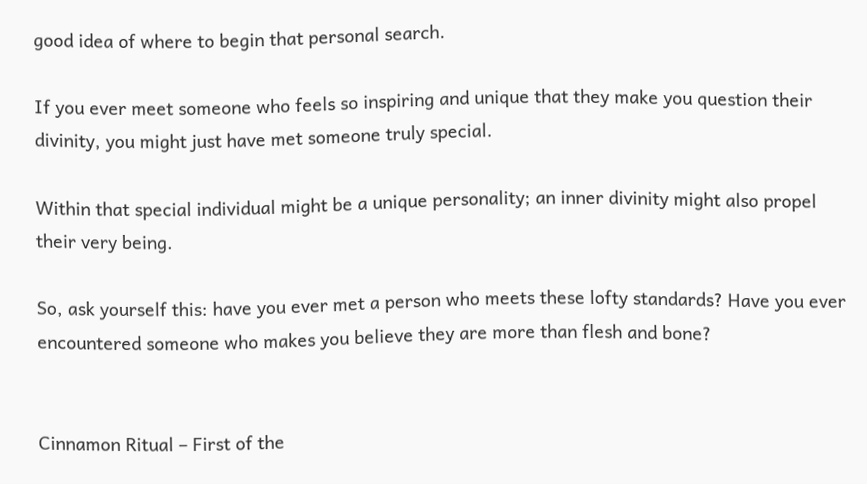good idea of where to begin that personal search.

If you ever meet someone who feels so inspiring and unique that they make you question their divinity, you might just have met someone truly special.

Within that special individual might be a unique personality; an inner divinity might also propel their very being.

So, ask yourself this: have you ever met a person who meets these lofty standards? Have you ever encountered someone who makes you believe they are more than flesh and bone?


Cinnamon Ritual – First of the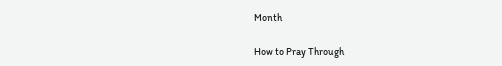Month

How to Pray Through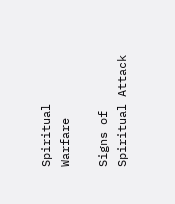Spiritual Warfare

Signs of Spiritual Attack